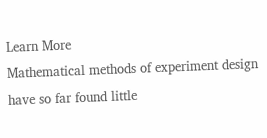Learn More
Mathematical methods of experiment design have so far found little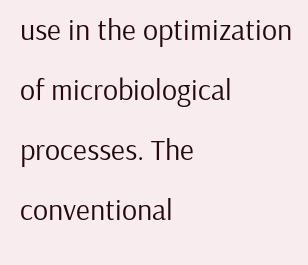use in the optimization of microbiological processes. The conventional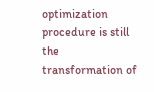optimization procedure is still the transformation of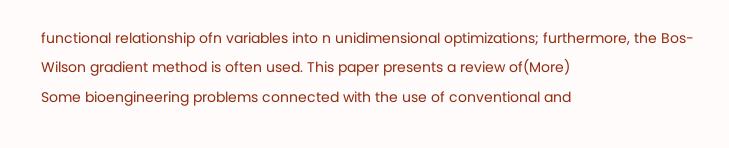functional relationship ofn variables into n unidimensional optimizations; furthermore, the Bos-Wilson gradient method is often used. This paper presents a review of(More)
Some bioengineering problems connected with the use of conventional and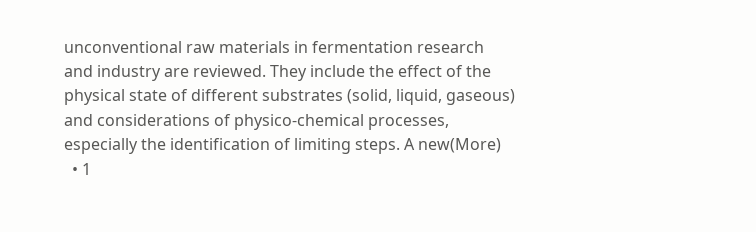unconventional raw materials in fermentation research and industry are reviewed. They include the effect of the physical state of different substrates (solid, liquid, gaseous) and considerations of physico-chemical processes, especially the identification of limiting steps. A new(More)
  • 1